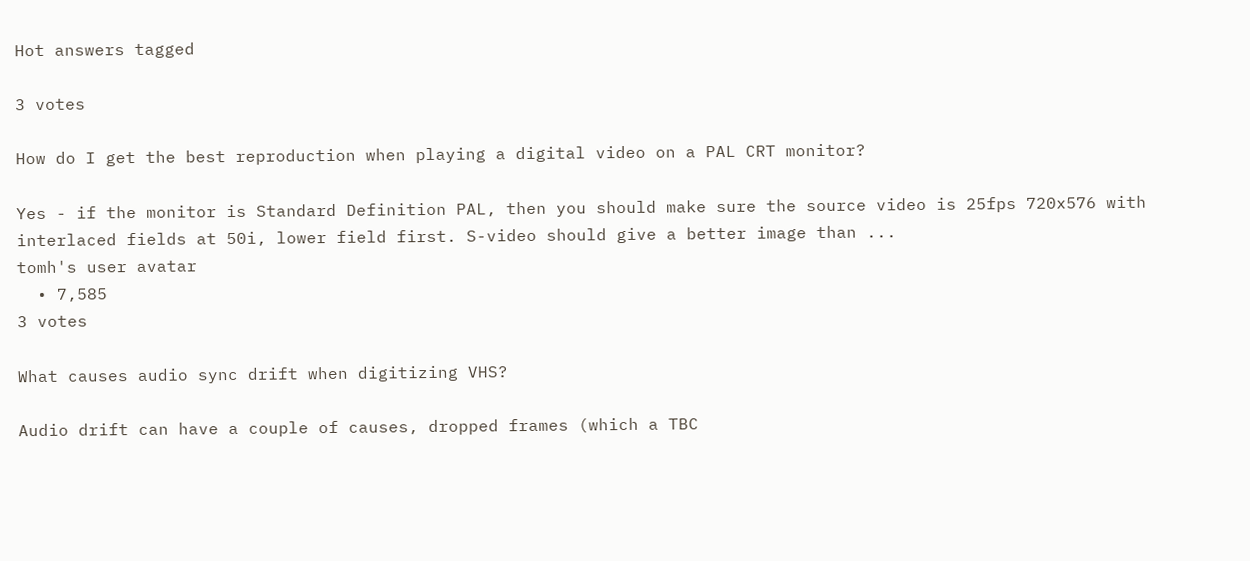Hot answers tagged

3 votes

How do I get the best reproduction when playing a digital video on a PAL CRT monitor?

Yes - if the monitor is Standard Definition PAL, then you should make sure the source video is 25fps 720x576 with interlaced fields at 50i, lower field first. S-video should give a better image than ...
tomh's user avatar
  • 7,585
3 votes

What causes audio sync drift when digitizing VHS?

Audio drift can have a couple of causes, dropped frames (which a TBC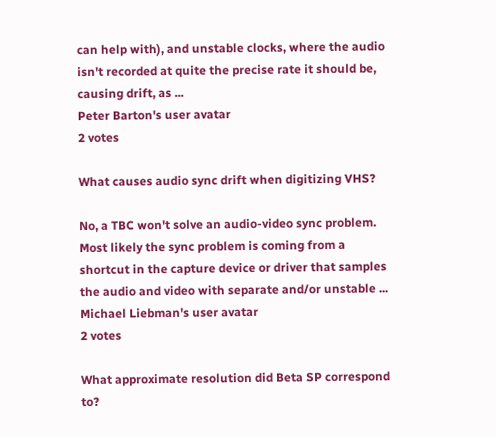can help with), and unstable clocks, where the audio isn't recorded at quite the precise rate it should be, causing drift, as ...
Peter Barton's user avatar
2 votes

What causes audio sync drift when digitizing VHS?

No, a TBC won't solve an audio-video sync problem. Most likely the sync problem is coming from a shortcut in the capture device or driver that samples the audio and video with separate and/or unstable ...
Michael Liebman's user avatar
2 votes

What approximate resolution did Beta SP correspond to?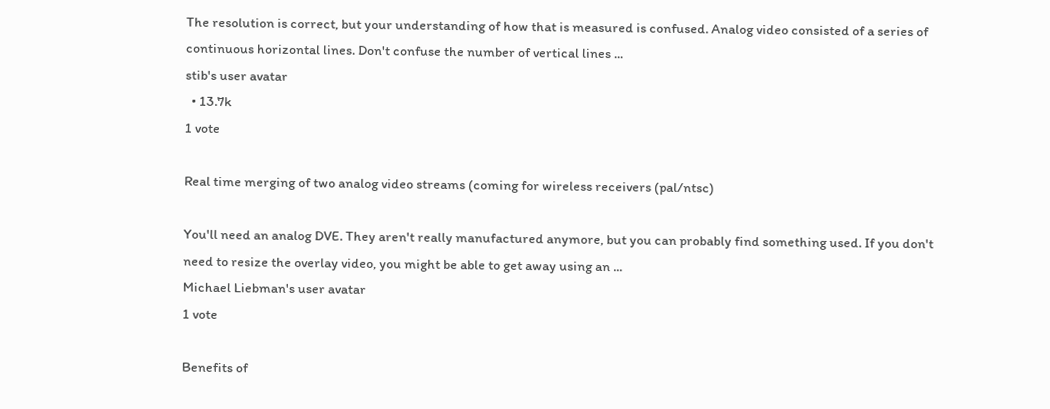The resolution is correct, but your understanding of how that is measured is confused. Analog video consisted of a series of continuous horizontal lines. Don't confuse the number of vertical lines ...
stib's user avatar
  • 13.7k
1 vote

Real time merging of two analog video streams (coming for wireless receivers (pal/ntsc)

You'll need an analog DVE. They aren't really manufactured anymore, but you can probably find something used. If you don't need to resize the overlay video, you might be able to get away using an ...
Michael Liebman's user avatar
1 vote

Benefits of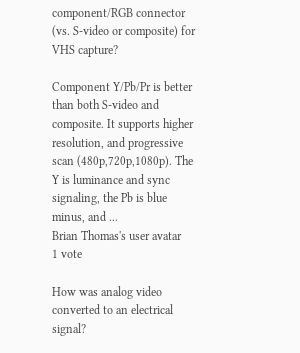component/RGB connector (vs. S-video or composite) for VHS capture?

Component Y/Pb/Pr is better than both S-video and composite. It supports higher resolution, and progressive scan (480p,720p,1080p). The Y is luminance and sync signaling, the Pb is blue minus, and ...
Brian Thomas's user avatar
1 vote

How was analog video converted to an electrical signal?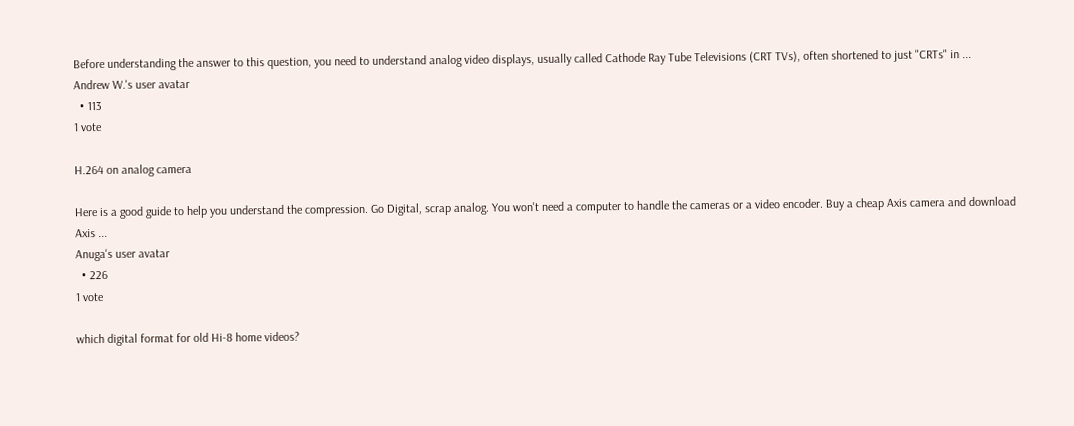Before understanding the answer to this question, you need to understand analog video displays, usually called Cathode Ray Tube Televisions (CRT TVs), often shortened to just "CRTs" in ...
Andrew W.'s user avatar
  • 113
1 vote

H.264 on analog camera

Here is a good guide to help you understand the compression. Go Digital, scrap analog. You won't need a computer to handle the cameras or a video encoder. Buy a cheap Axis camera and download Axis ...
Anuga's user avatar
  • 226
1 vote

which digital format for old Hi-8 home videos?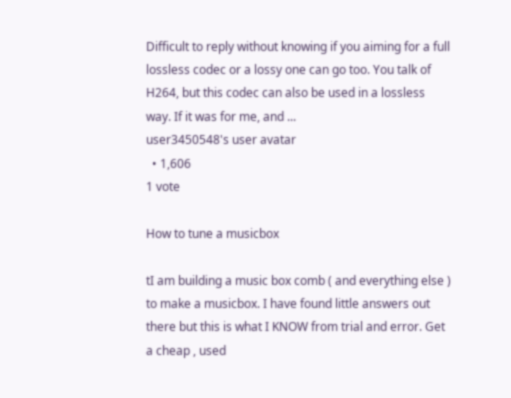Difficult to reply without knowing if you aiming for a full lossless codec or a lossy one can go too. You talk of H264, but this codec can also be used in a lossless way. If it was for me, and ...
user3450548's user avatar
  • 1,606
1 vote

How to tune a musicbox

tI am building a music box comb ( and everything else ) to make a musicbox. I have found little answers out there but this is what I KNOW from trial and error. Get a cheap , used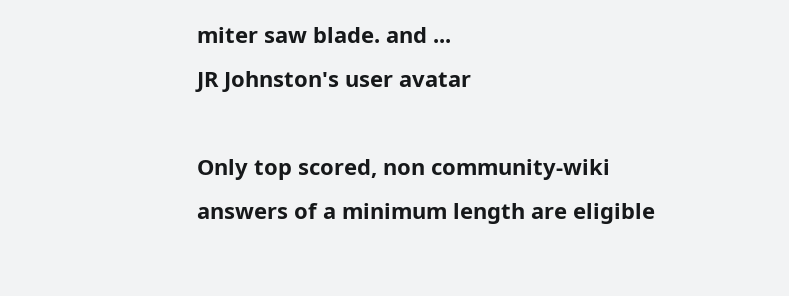miter saw blade. and ...
JR Johnston's user avatar

Only top scored, non community-wiki answers of a minimum length are eligible